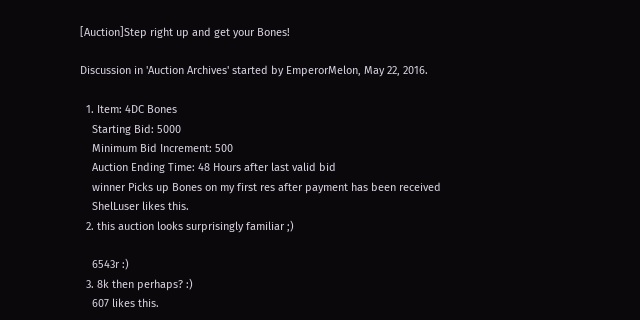[Auction]Step right up and get your Bones!

Discussion in 'Auction Archives' started by EmperorMelon, May 22, 2016.

  1. Item: 4DC Bones
    Starting Bid: 5000
    Minimum Bid Increment: 500
    Auction Ending Time: 48 Hours after last valid bid
    winner Picks up Bones on my first res after payment has been received
    ShelLuser likes this.
  2. this auction looks surprisingly familiar ;)

    6543r :)
  3. 8k then perhaps? :)
    607 likes this.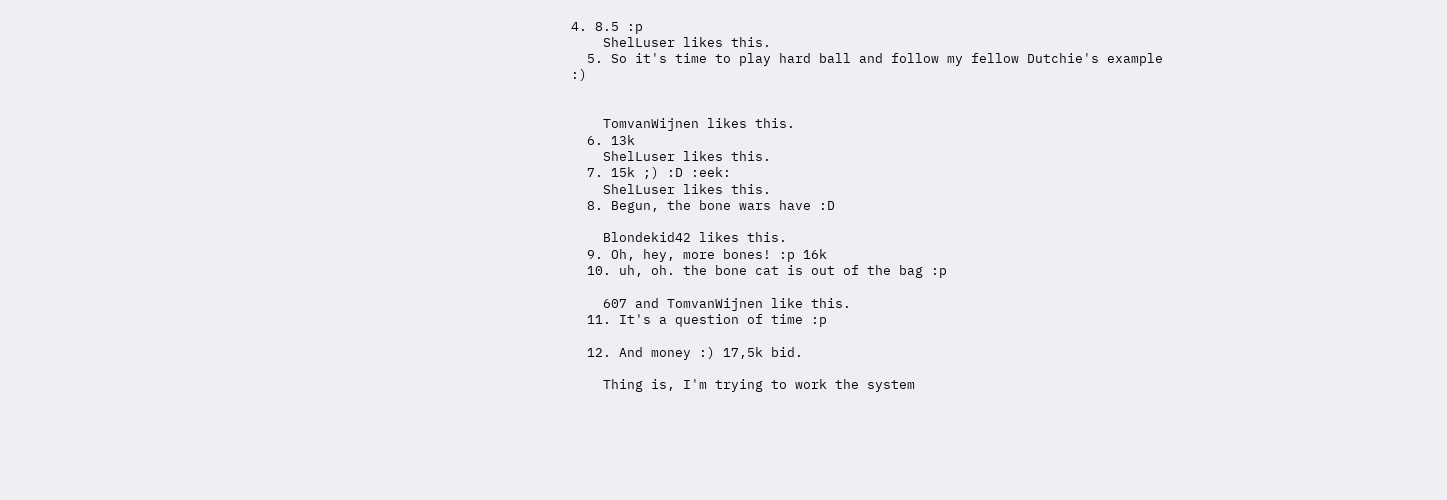4. 8.5 :p
    ShelLuser likes this.
  5. So it's time to play hard ball and follow my fellow Dutchie's example :)


    TomvanWijnen likes this.
  6. 13k
    ShelLuser likes this.
  7. 15k ;) :D :eek:
    ShelLuser likes this.
  8. Begun, the bone wars have :D

    Blondekid42 likes this.
  9. Oh, hey, more bones! :p 16k
  10. uh, oh. the bone cat is out of the bag :p

    607 and TomvanWijnen like this.
  11. It's a question of time :p

  12. And money :) 17,5k bid.

    Thing is, I'm trying to work the system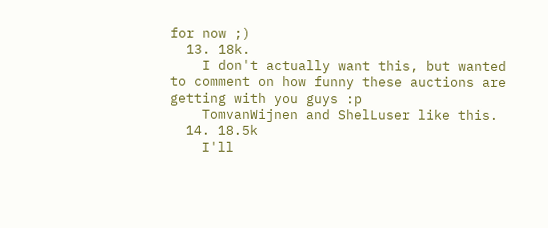for now ;)
  13. 18k.
    I don't actually want this, but wanted to comment on how funny these auctions are getting with you guys :p
    TomvanWijnen and ShelLuser like this.
  14. 18.5k
    I'll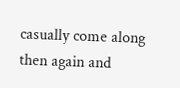casually come along then again and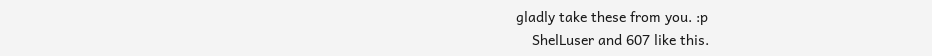gladly take these from you. :p
    ShelLuser and 607 like this.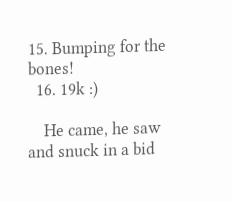15. Bumping for the bones!
  16. 19k :)

    He came, he saw and snuck in a bid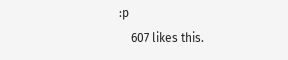:p
    607 likes this.